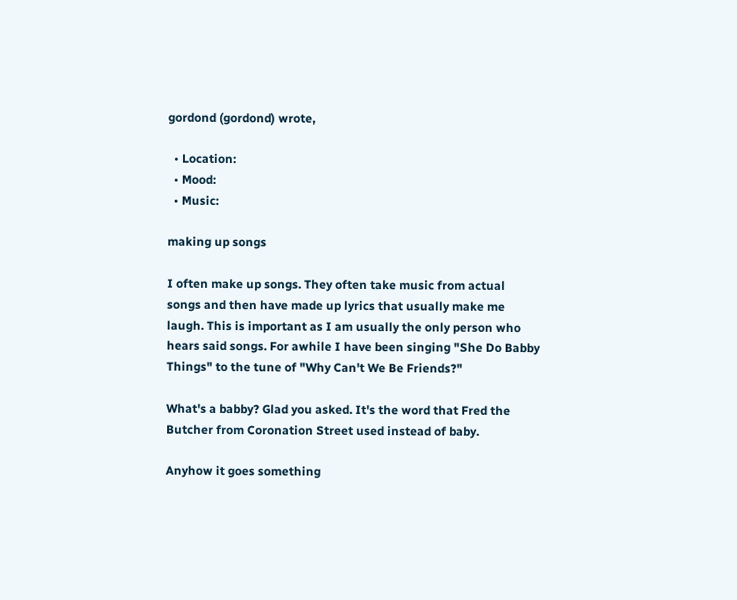gordond (gordond) wrote,

  • Location:
  • Mood:
  • Music:

making up songs

I often make up songs. They often take music from actual songs and then have made up lyrics that usually make me laugh. This is important as I am usually the only person who hears said songs. For awhile I have been singing "She Do Babby Things" to the tune of "Why Can't We Be Friends?"

What's a babby? Glad you asked. It's the word that Fred the Butcher from Coronation Street used instead of baby.

Anyhow it goes something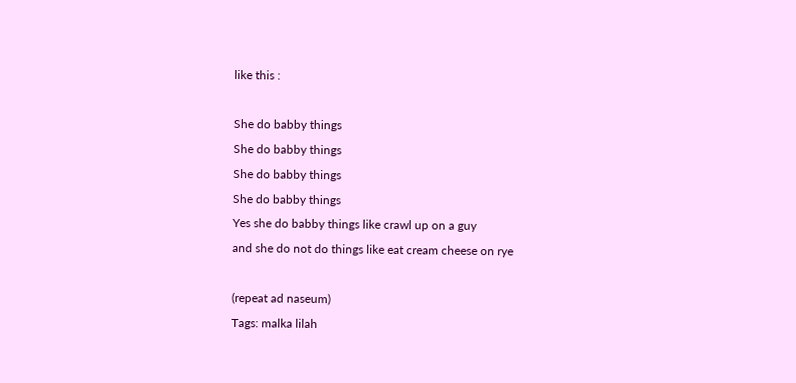like this :

She do babby things
She do babby things
She do babby things
She do babby things
Yes she do babby things like crawl up on a guy
and she do not do things like eat cream cheese on rye

(repeat ad naseum)
Tags: malka lilah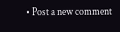• Post a new comment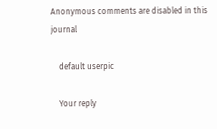Anonymous comments are disabled in this journal

    default userpic

    Your reply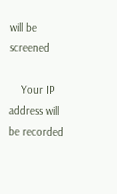will be screened

    Your IP address will be recorded